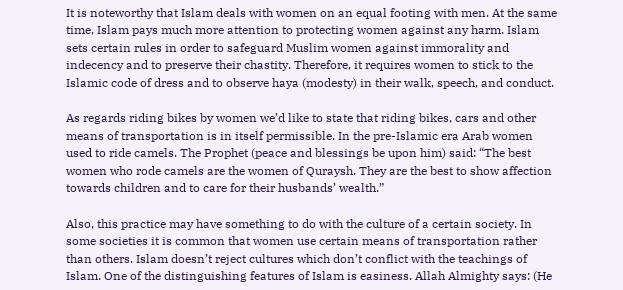It is noteworthy that Islam deals with women on an equal footing with men. At the same time, Islam pays much more attention to protecting women against any harm. Islam sets certain rules in order to safeguard Muslim women against immorality and indecency and to preserve their chastity. Therefore, it requires women to stick to the Islamic code of dress and to observe haya (modesty) in their walk, speech, and conduct.

As regards riding bikes by women we’d like to state that riding bikes, cars and other means of transportation is in itself permissible. In the pre-Islamic era Arab women used to ride camels. The Prophet (peace and blessings be upon him) said: “The best women who rode camels are the women of Quraysh. They are the best to show affection towards children and to care for their husbands’ wealth.”

Also, this practice may have something to do with the culture of a certain society. In some societies it is common that women use certain means of transportation rather than others. Islam doesn’t reject cultures which don’t conflict with the teachings of Islam. One of the distinguishing features of Islam is easiness. Allah Almighty says: (He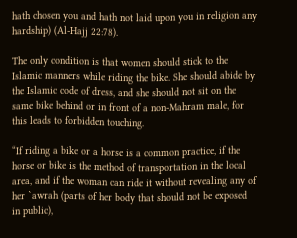hath chosen you and hath not laid upon you in religion any hardship) (Al-Hajj 22:78).

The only condition is that women should stick to the Islamic manners while riding the bike. She should abide by the Islamic code of dress, and she should not sit on the same bike behind or in front of a non-Mahram male, for this leads to forbidden touching.

“If riding a bike or a horse is a common practice, if the horse or bike is the method of transportation in the local area, and if the woman can ride it without revealing any of her `awrah (parts of her body that should not be exposed in public),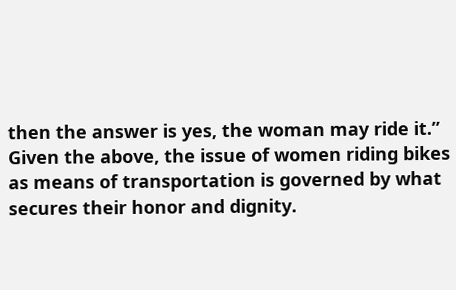then the answer is yes, the woman may ride it.” Given the above, the issue of women riding bikes as means of transportation is governed by what secures their honor and dignity.